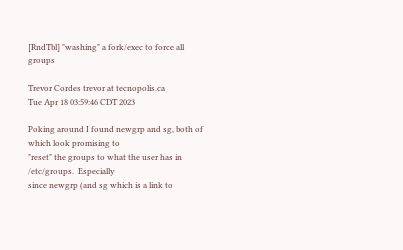[RndTbl] "washing" a fork/exec to force all groups

Trevor Cordes trevor at tecnopolis.ca
Tue Apr 18 03:59:46 CDT 2023

Poking around I found newgrp and sg, both of which look promising to
"reset" the groups to what the user has in /etc/groups.  Especially
since newgrp (and sg which is a link to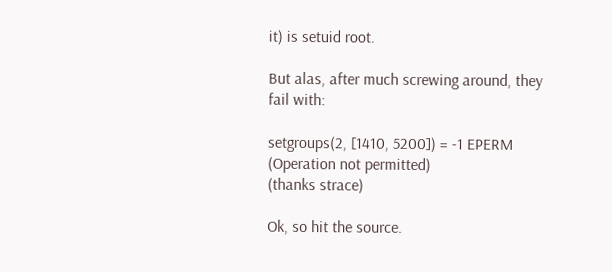it) is setuid root.

But alas, after much screwing around, they fail with:

setgroups(2, [1410, 5200]) = -1 EPERM (Operation not permitted)
(thanks strace)

Ok, so hit the source.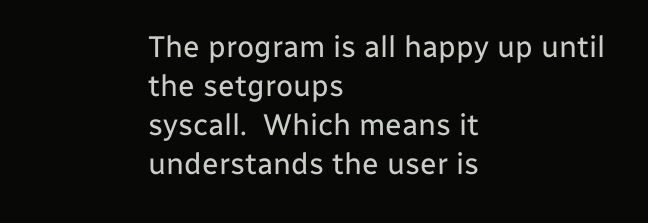The program is all happy up until the setgroups
syscall.  Which means it understands the user is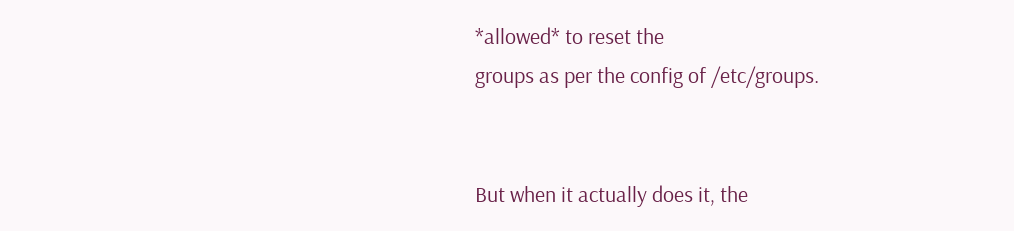*allowed* to reset the
groups as per the config of /etc/groups.


But when it actually does it, the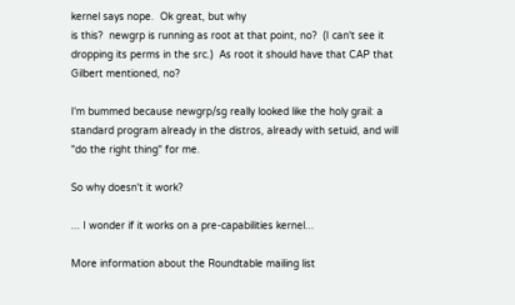kernel says nope.  Ok great, but why
is this?  newgrp is running as root at that point, no?  (I can't see it
dropping its perms in the src.)  As root it should have that CAP that
Gilbert mentioned, no?

I'm bummed because newgrp/sg really looked like the holy grail: a
standard program already in the distros, already with setuid, and will
"do the right thing" for me.

So why doesn't it work?

... I wonder if it works on a pre-capabilities kernel...

More information about the Roundtable mailing list